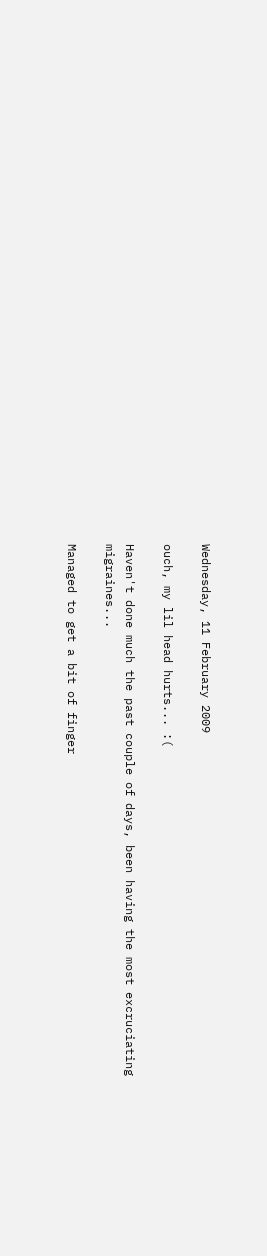Wednesday, 11 February 2009

ouch, my lil head hurts... :(

Haven't done much the past couple of days, been having the most excruciating migraines...

Managed to get a bit of finger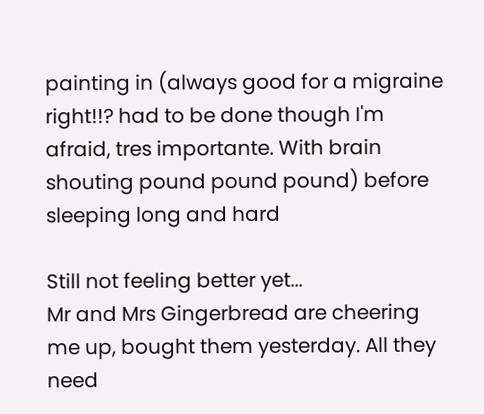painting in (always good for a migraine right!!? had to be done though I'm afraid, tres importante. With brain shouting pound pound pound) before sleeping long and hard

Still not feeling better yet...
Mr and Mrs Gingerbread are cheering me up, bought them yesterday. All they need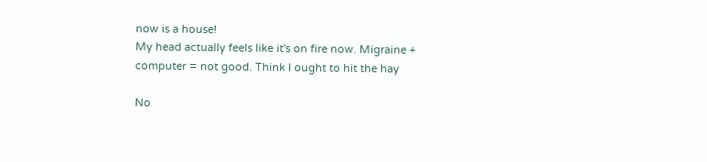now is a house!
My head actually feels like it's on fire now. Migraine + computer = not good. Think I ought to hit the hay

No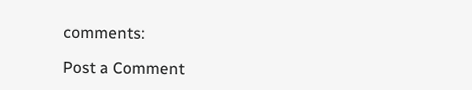comments:

Post a Comment